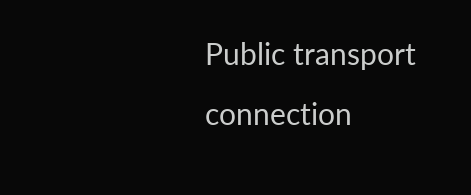Public transport connection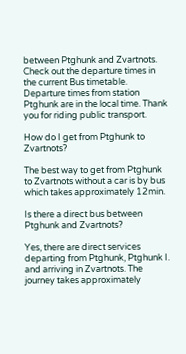between Ptghunk and Zvartnots. Check out the departure times in the current Bus timetable. Departure times from station Ptghunk are in the local time. Thank you for riding public transport.

How do I get from Ptghunk to Zvartnots?

The best way to get from Ptghunk to Zvartnots without a car is by bus which takes approximately 12min.

Is there a direct bus between Ptghunk and Zvartnots?

Yes, there are direct services departing from Ptghunk, Ptghunk I. and arriving in Zvartnots. The journey takes approximately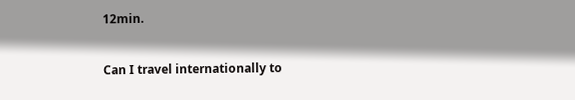12min.

Can I travel internationally to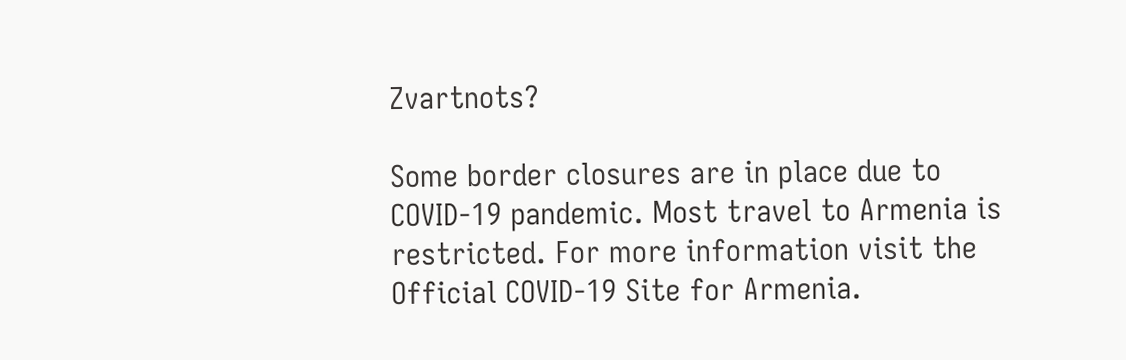Zvartnots?

Some border closures are in place due to COVID-19 pandemic. Most travel to Armenia is restricted. For more information visit the Official COVID-19 Site for Armenia.